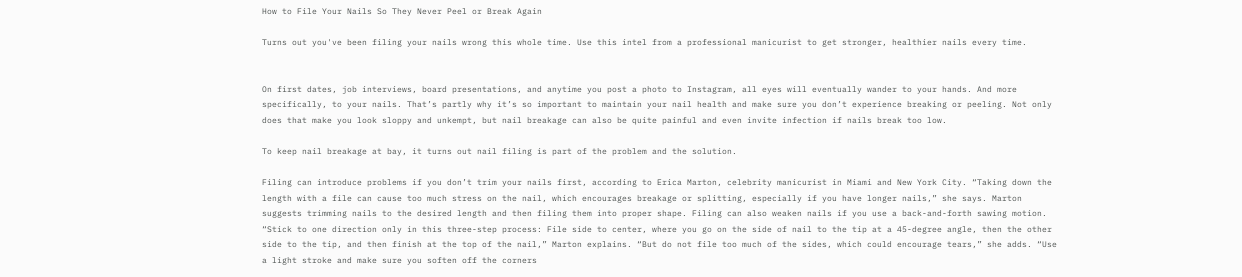How to File Your Nails So They Never Peel or Break Again

Turns out you've been filing your nails wrong this whole time. Use this intel from a professional manicurist to get stronger, healthier nails every time.


On first dates, job interviews, board presentations, and anytime you post a photo to Instagram, all eyes will eventually wander to your hands. And more specifically, to your nails. That’s partly why it’s so important to maintain your nail health and make sure you don’t experience breaking or peeling. Not only does that make you look sloppy and unkempt, but nail breakage can also be quite painful and even invite infection if nails break too low.

To keep nail breakage at bay, it turns out nail filing is part of the problem and the solution.

Filing can introduce problems if you don’t trim your nails first, according to Erica Marton, celebrity manicurist in Miami and New York City. “Taking down the length with a file can cause too much stress on the nail, which encourages breakage or splitting, especially if you have longer nails,” she says. Marton suggests trimming nails to the desired length and then filing them into proper shape. Filing can also weaken nails if you use a back-and-forth sawing motion. “Stick to one direction only in this three-step process: File side to center, where you go on the side of nail to the tip at a 45-degree angle, then the other side to the tip, and then finish at the top of the nail,” Marton explains. “But do not file too much of the sides, which could encourage tears,” she adds. “Use a light stroke and make sure you soften off the corners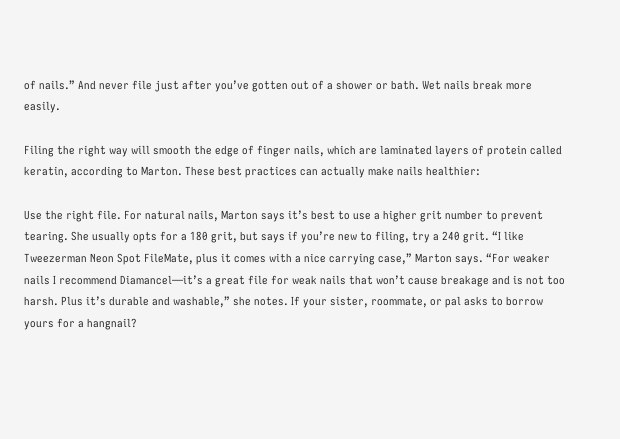of nails.” And never file just after you’ve gotten out of a shower or bath. Wet nails break more easily.

Filing the right way will smooth the edge of finger nails, which are laminated layers of protein called keratin, according to Marton. These best practices can actually make nails healthier:

Use the right file. For natural nails, Marton says it’s best to use a higher grit number to prevent tearing. She usually opts for a 180 grit, but says if you’re new to filing, try a 240 grit. “I like Tweezerman Neon Spot FileMate, plus it comes with a nice carrying case,” Marton says. “For weaker nails I recommend Diamancel—it’s a great file for weak nails that won’t cause breakage and is not too harsh. Plus it’s durable and washable,” she notes. If your sister, roommate, or pal asks to borrow yours for a hangnail?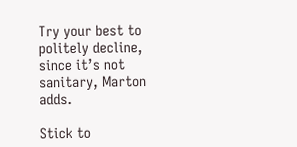Try your best to politely decline, since it’s not sanitary, Marton adds.

Stick to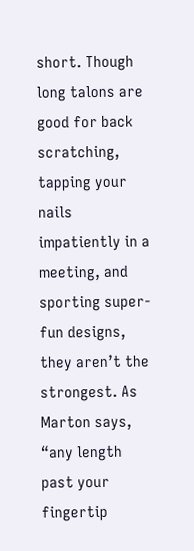short. Though long talons are good for back scratching, tapping your nails impatiently in a meeting, and sporting super-fun designs, they aren’t the strongest. As Marton says, “any length past your fingertip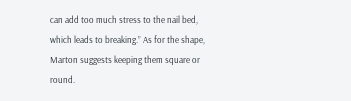can add too much stress to the nail bed, which leads to breaking.” As for the shape, Marton suggests keeping them square or round.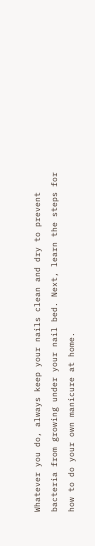Whatever you do, always keep your nails clean and dry to prevent bacteria from growing under your nail bed. Next, learn the steps for how to do your own manicure at home.